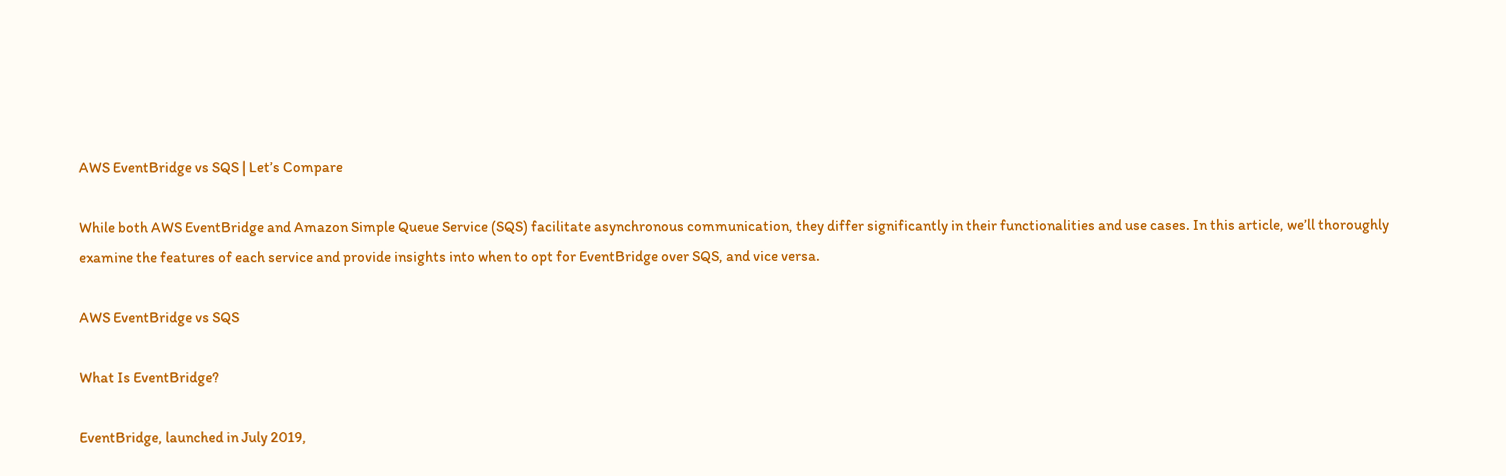AWS EventBridge vs SQS | Let’s Compare

While both AWS EventBridge and Amazon Simple Queue Service (SQS) facilitate asynchronous communication, they differ significantly in their functionalities and use cases. In this article, we’ll thoroughly examine the features of each service and provide insights into when to opt for EventBridge over SQS, and vice versa.

AWS EventBridge vs SQS

What Is EventBridge?

EventBridge, launched in July 2019,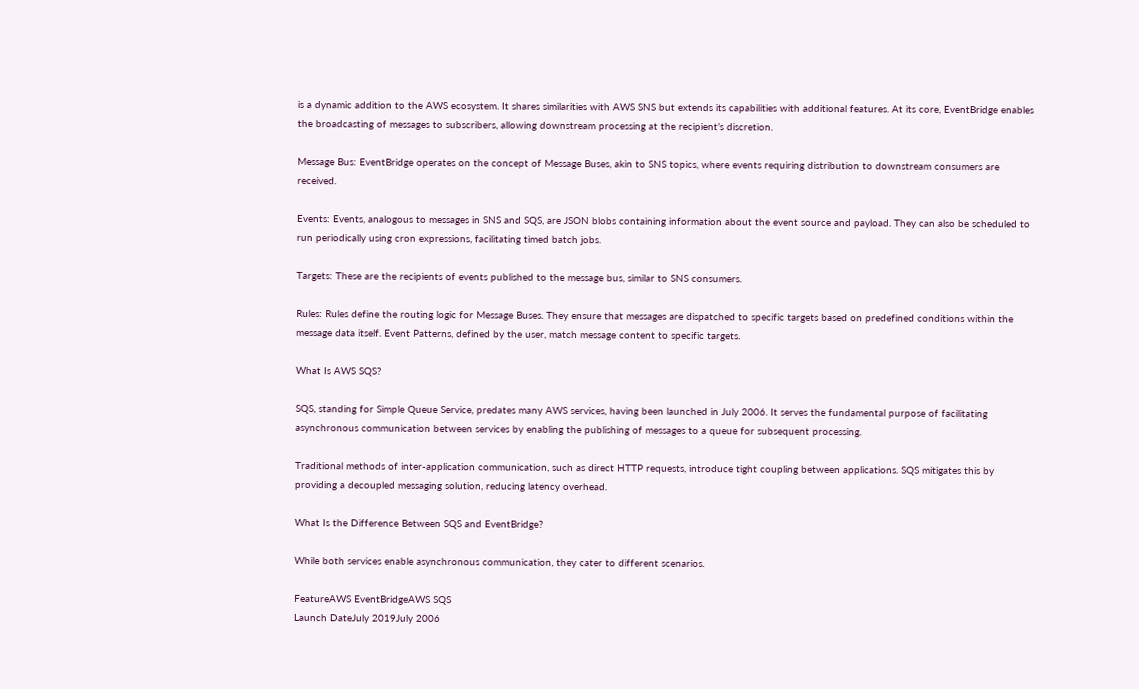is a dynamic addition to the AWS ecosystem. It shares similarities with AWS SNS but extends its capabilities with additional features. At its core, EventBridge enables the broadcasting of messages to subscribers, allowing downstream processing at the recipient’s discretion.

Message Bus: EventBridge operates on the concept of Message Buses, akin to SNS topics, where events requiring distribution to downstream consumers are received.

Events: Events, analogous to messages in SNS and SQS, are JSON blobs containing information about the event source and payload. They can also be scheduled to run periodically using cron expressions, facilitating timed batch jobs.

Targets: These are the recipients of events published to the message bus, similar to SNS consumers.

Rules: Rules define the routing logic for Message Buses. They ensure that messages are dispatched to specific targets based on predefined conditions within the message data itself. Event Patterns, defined by the user, match message content to specific targets.

What Is AWS SQS?

SQS, standing for Simple Queue Service, predates many AWS services, having been launched in July 2006. It serves the fundamental purpose of facilitating asynchronous communication between services by enabling the publishing of messages to a queue for subsequent processing.

Traditional methods of inter-application communication, such as direct HTTP requests, introduce tight coupling between applications. SQS mitigates this by providing a decoupled messaging solution, reducing latency overhead.

What Is the Difference Between SQS and EventBridge?

While both services enable asynchronous communication, they cater to different scenarios.

FeatureAWS EventBridgeAWS SQS
Launch DateJuly 2019July 2006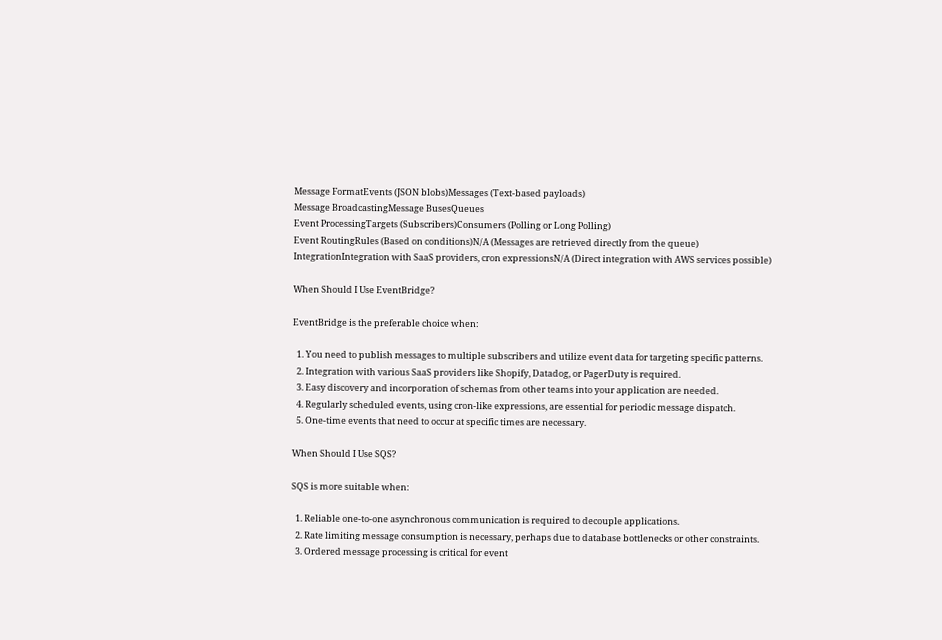Message FormatEvents (JSON blobs)Messages (Text-based payloads)
Message BroadcastingMessage BusesQueues
Event ProcessingTargets (Subscribers)Consumers (Polling or Long Polling)
Event RoutingRules (Based on conditions)N/A (Messages are retrieved directly from the queue)
IntegrationIntegration with SaaS providers, cron expressionsN/A (Direct integration with AWS services possible)

When Should I Use EventBridge?

EventBridge is the preferable choice when:

  1. You need to publish messages to multiple subscribers and utilize event data for targeting specific patterns.
  2. Integration with various SaaS providers like Shopify, Datadog, or PagerDuty is required.
  3. Easy discovery and incorporation of schemas from other teams into your application are needed.
  4. Regularly scheduled events, using cron-like expressions, are essential for periodic message dispatch.
  5. One-time events that need to occur at specific times are necessary.

When Should I Use SQS?

SQS is more suitable when:

  1. Reliable one-to-one asynchronous communication is required to decouple applications.
  2. Rate limiting message consumption is necessary, perhaps due to database bottlenecks or other constraints.
  3. Ordered message processing is critical for event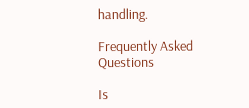handling.

Frequently Asked Questions

Is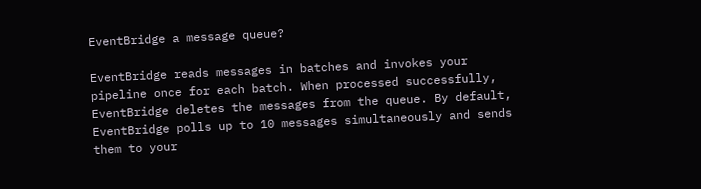EventBridge a message queue?

EventBridge reads messages in batches and invokes your pipeline once for each batch. When processed successfully, EventBridge deletes the messages from the queue. By default, EventBridge polls up to 10 messages simultaneously and sends them to your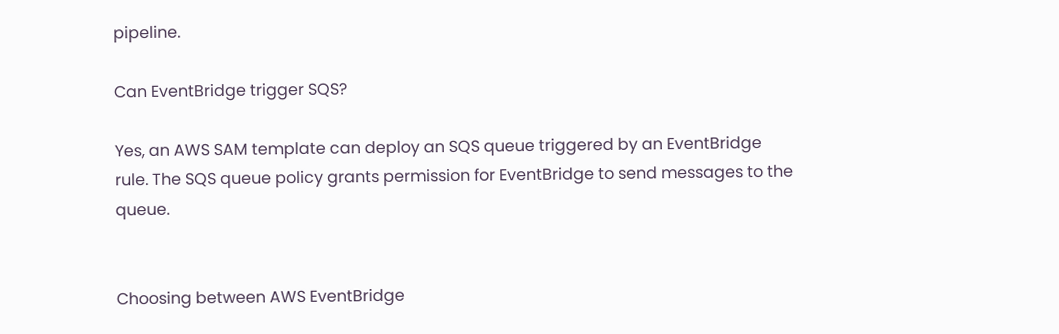pipeline.

Can EventBridge trigger SQS?

Yes, an AWS SAM template can deploy an SQS queue triggered by an EventBridge rule. The SQS queue policy grants permission for EventBridge to send messages to the queue.


Choosing between AWS EventBridge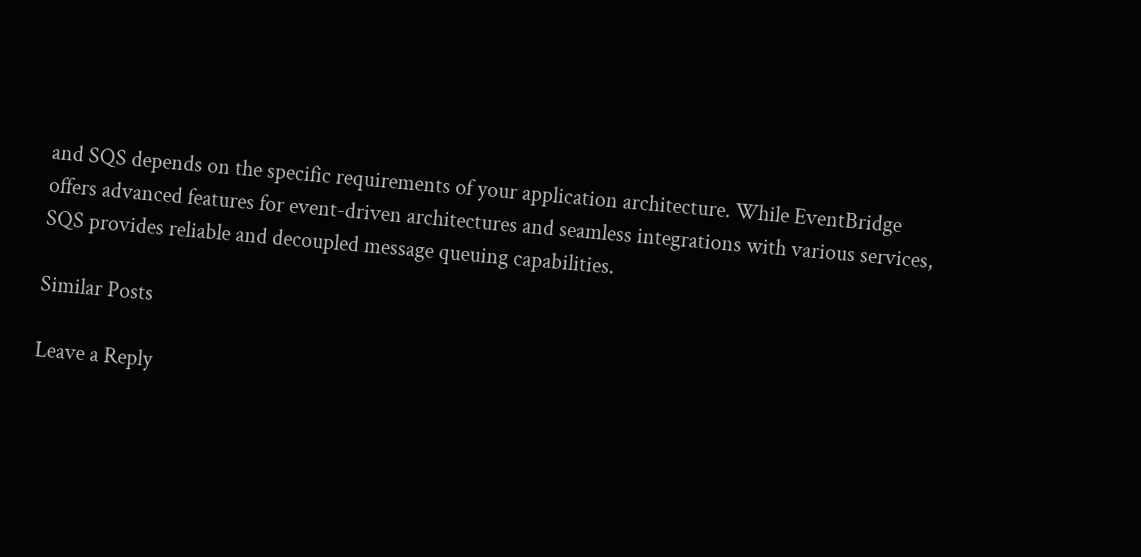and SQS depends on the specific requirements of your application architecture. While EventBridge offers advanced features for event-driven architectures and seamless integrations with various services, SQS provides reliable and decoupled message queuing capabilities.

Similar Posts

Leave a Reply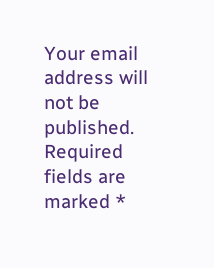Your email address will not be published. Required fields are marked *